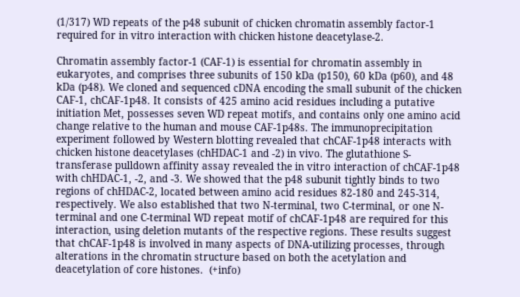(1/317) WD repeats of the p48 subunit of chicken chromatin assembly factor-1 required for in vitro interaction with chicken histone deacetylase-2.

Chromatin assembly factor-1 (CAF-1) is essential for chromatin assembly in eukaryotes, and comprises three subunits of 150 kDa (p150), 60 kDa (p60), and 48 kDa (p48). We cloned and sequenced cDNA encoding the small subunit of the chicken CAF-1, chCAF-1p48. It consists of 425 amino acid residues including a putative initiation Met, possesses seven WD repeat motifs, and contains only one amino acid change relative to the human and mouse CAF-1p48s. The immunoprecipitation experiment followed by Western blotting revealed that chCAF-1p48 interacts with chicken histone deacetylases (chHDAC-1 and -2) in vivo. The glutathione S-transferase pulldown affinity assay revealed the in vitro interaction of chCAF-1p48 with chHDAC-1, -2, and -3. We showed that the p48 subunit tightly binds to two regions of chHDAC-2, located between amino acid residues 82-180 and 245-314, respectively. We also established that two N-terminal, two C-terminal, or one N-terminal and one C-terminal WD repeat motif of chCAF-1p48 are required for this interaction, using deletion mutants of the respective regions. These results suggest that chCAF-1p48 is involved in many aspects of DNA-utilizing processes, through alterations in the chromatin structure based on both the acetylation and deacetylation of core histones.  (+info)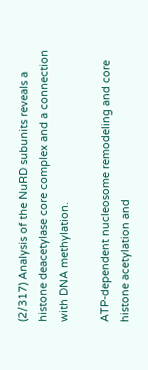(2/317) Analysis of the NuRD subunits reveals a histone deacetylase core complex and a connection with DNA methylation.

ATP-dependent nucleosome remodeling and core histone acetylation and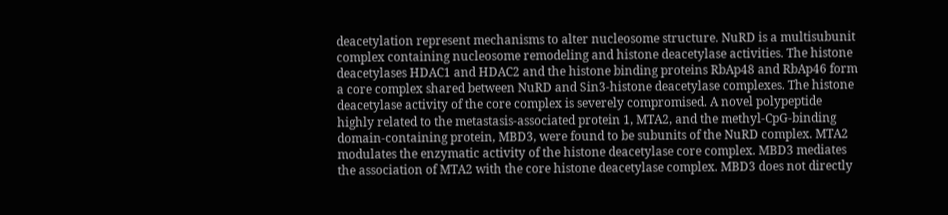deacetylation represent mechanisms to alter nucleosome structure. NuRD is a multisubunit complex containing nucleosome remodeling and histone deacetylase activities. The histone deacetylases HDAC1 and HDAC2 and the histone binding proteins RbAp48 and RbAp46 form a core complex shared between NuRD and Sin3-histone deacetylase complexes. The histone deacetylase activity of the core complex is severely compromised. A novel polypeptide highly related to the metastasis-associated protein 1, MTA2, and the methyl-CpG-binding domain-containing protein, MBD3, were found to be subunits of the NuRD complex. MTA2 modulates the enzymatic activity of the histone deacetylase core complex. MBD3 mediates the association of MTA2 with the core histone deacetylase complex. MBD3 does not directly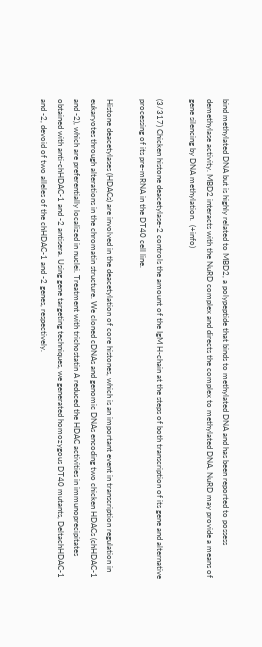bind methylated DNA but is highly related to MBD2, a polypeptide that binds to methylated DNA and has been reported to possess demethylase activity. MBD2 interacts with the NuRD complex and directs the complex to methylated DNA. NuRD may provide a means of gene silencing by DNA methylation.  (+info)

(3/317) Chicken histone deacetylase-2 controls the amount of the IgM H-chain at the steps of both transcription of its gene and alternative processing of its pre-mRNA in the DT40 cell line.

Histone deacetylases (HDACs) are involved in the deacetylation of core histones, which is an important event in transcription regulation in eukaryotes through alterations in the chromatin structure. We cloned cDNAs and genomic DNAs encoding two chicken HDACs (chHDAC-1 and -2), which are preferentially localized in nuclei. Treatment with trichostatin A reduced the HDAC activities in immunoprecipitates obtained with anti-chHDAC-1 and -2 antisera. Using gene targeting techniques, we generated homozygous DT40 mutants, DeltachHDAC-1 and -2, devoid of two alleles of the chHDAC-1 and -2 genes, respectively.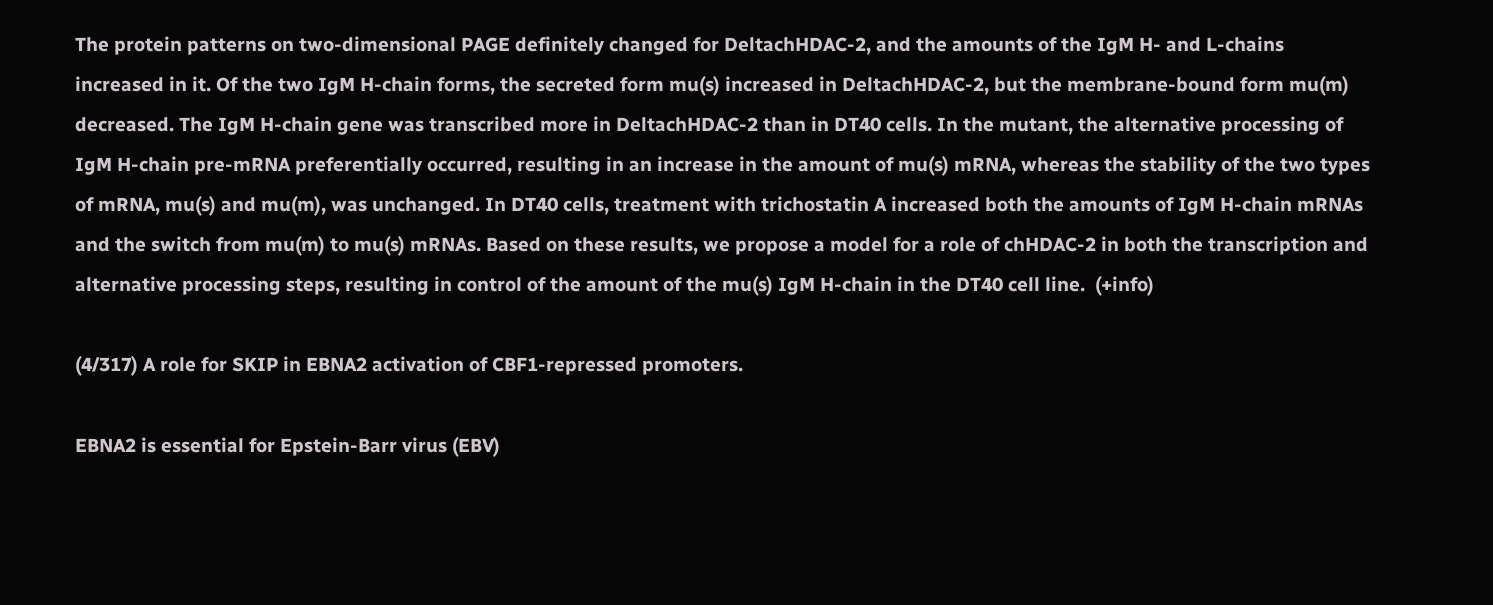The protein patterns on two-dimensional PAGE definitely changed for DeltachHDAC-2, and the amounts of the IgM H- and L-chains increased in it. Of the two IgM H-chain forms, the secreted form mu(s) increased in DeltachHDAC-2, but the membrane-bound form mu(m) decreased. The IgM H-chain gene was transcribed more in DeltachHDAC-2 than in DT40 cells. In the mutant, the alternative processing of IgM H-chain pre-mRNA preferentially occurred, resulting in an increase in the amount of mu(s) mRNA, whereas the stability of the two types of mRNA, mu(s) and mu(m), was unchanged. In DT40 cells, treatment with trichostatin A increased both the amounts of IgM H-chain mRNAs and the switch from mu(m) to mu(s) mRNAs. Based on these results, we propose a model for a role of chHDAC-2 in both the transcription and alternative processing steps, resulting in control of the amount of the mu(s) IgM H-chain in the DT40 cell line.  (+info)

(4/317) A role for SKIP in EBNA2 activation of CBF1-repressed promoters.

EBNA2 is essential for Epstein-Barr virus (EBV)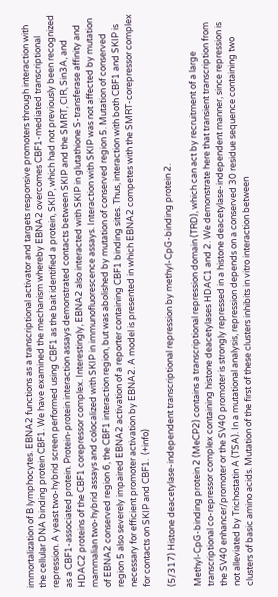immortalization of B lymphocytes. EBNA2 functions as a transcriptional activator and targets responsive promoters through interaction with the cellular DNA binding protein CBF1. We have examined the mechanism whereby EBNA2 overcomes CBF1-mediated transcriptional repression. A yeast two-hybrid screen performed using CBF1 as the bait identified a protein, SKIP, which had not previously been recognized as a CBF1-associated protein. Protein-protein interaction assays demonstrated contacts between SKIP and the SMRT, CIR, Sin3A, and HDAC2 proteins of the CBF1 corepressor complex. Interestingly, EBNA2 also interacted with SKIP in glutathione S-transferase affinity and mammalian two-hybrid assays and colocalized with SKIP in immunofluorescence assays. Interaction with SKIP was not affected by mutation of EBNA2 conserved region 6, the CBF1 interaction region, but was abolished by mutation of conserved region 5. Mutation of conserved region 5 also severely impaired EBNA2 activation of a reporter containing CBF1 binding sites. Thus, interaction with both CBF1 and SKIP is necessary for efficient promoter activation by EBNA2. A model is presented in which EBNA2 competes with the SMRT-corepressor complex for contacts on SKIP and CBF1.  (+info)

(5/317) Histone deacetylase-independent transcriptional repression by methyl-CpG-binding protein 2.

Methyl-CpG-binding protein 2 (MeCP2) contains a transcriptional repression domain (TRD), which can act by recruitment of a large transcriptional co-repressor complex containing histone deacetylases HDAC1 and 2. We demonstrate here that transient transcription from the SV40 enhancer/promoter or the SV40 promoter is strongly repressed in a histone deacetylase-independent manner, since repression is not alleviated by Trichostatin A (TSA). In a mutational analysis, repression depends on a conserved 30 residue sequence containing two clusters of basic amino acids. Mutation of the first of these clusters inhibits in vitro interaction between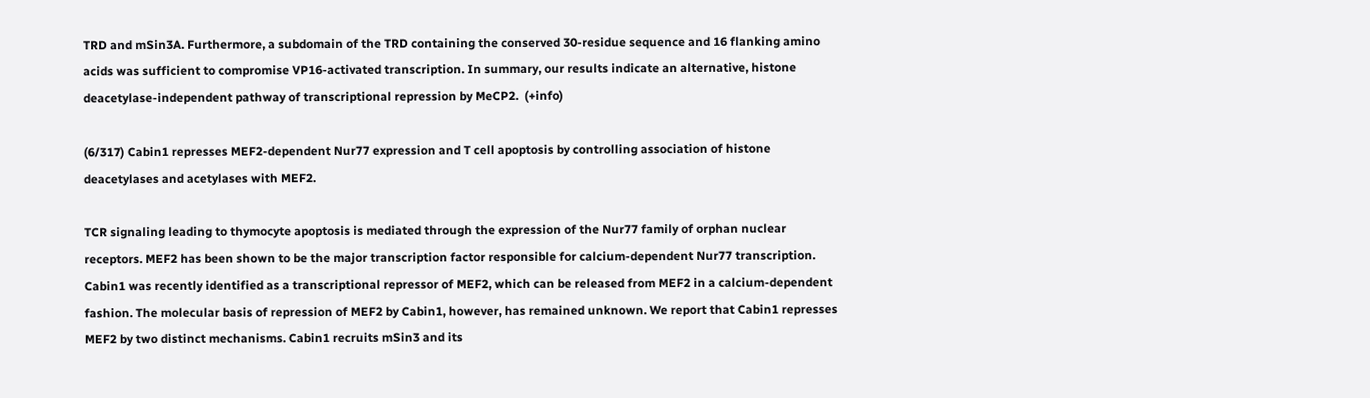TRD and mSin3A. Furthermore, a subdomain of the TRD containing the conserved 30-residue sequence and 16 flanking amino acids was sufficient to compromise VP16-activated transcription. In summary, our results indicate an alternative, histone deacetylase-independent pathway of transcriptional repression by MeCP2.  (+info)

(6/317) Cabin1 represses MEF2-dependent Nur77 expression and T cell apoptosis by controlling association of histone deacetylases and acetylases with MEF2.

TCR signaling leading to thymocyte apoptosis is mediated through the expression of the Nur77 family of orphan nuclear receptors. MEF2 has been shown to be the major transcription factor responsible for calcium-dependent Nur77 transcription. Cabin1 was recently identified as a transcriptional repressor of MEF2, which can be released from MEF2 in a calcium-dependent fashion. The molecular basis of repression of MEF2 by Cabin1, however, has remained unknown. We report that Cabin1 represses MEF2 by two distinct mechanisms. Cabin1 recruits mSin3 and its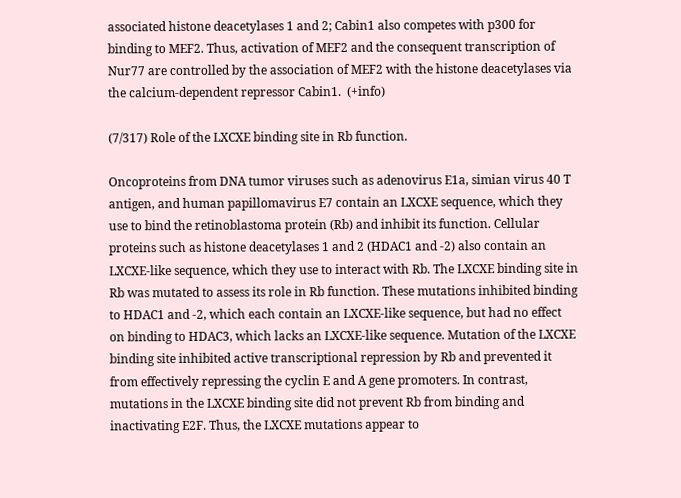associated histone deacetylases 1 and 2; Cabin1 also competes with p300 for binding to MEF2. Thus, activation of MEF2 and the consequent transcription of Nur77 are controlled by the association of MEF2 with the histone deacetylases via the calcium-dependent repressor Cabin1.  (+info)

(7/317) Role of the LXCXE binding site in Rb function.

Oncoproteins from DNA tumor viruses such as adenovirus E1a, simian virus 40 T antigen, and human papillomavirus E7 contain an LXCXE sequence, which they use to bind the retinoblastoma protein (Rb) and inhibit its function. Cellular proteins such as histone deacetylases 1 and 2 (HDAC1 and -2) also contain an LXCXE-like sequence, which they use to interact with Rb. The LXCXE binding site in Rb was mutated to assess its role in Rb function. These mutations inhibited binding to HDAC1 and -2, which each contain an LXCXE-like sequence, but had no effect on binding to HDAC3, which lacks an LXCXE-like sequence. Mutation of the LXCXE binding site inhibited active transcriptional repression by Rb and prevented it from effectively repressing the cyclin E and A gene promoters. In contrast, mutations in the LXCXE binding site did not prevent Rb from binding and inactivating E2F. Thus, the LXCXE mutations appear to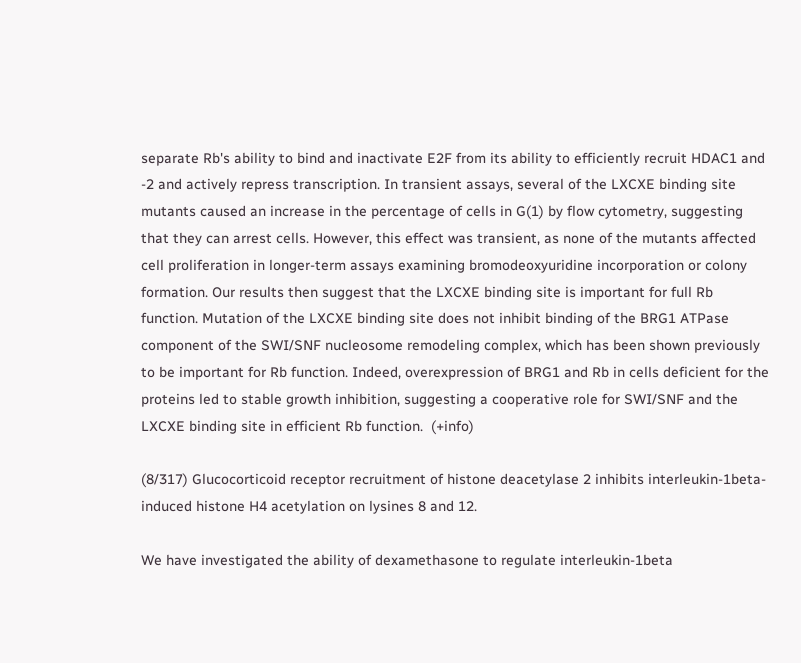separate Rb's ability to bind and inactivate E2F from its ability to efficiently recruit HDAC1 and -2 and actively repress transcription. In transient assays, several of the LXCXE binding site mutants caused an increase in the percentage of cells in G(1) by flow cytometry, suggesting that they can arrest cells. However, this effect was transient, as none of the mutants affected cell proliferation in longer-term assays examining bromodeoxyuridine incorporation or colony formation. Our results then suggest that the LXCXE binding site is important for full Rb function. Mutation of the LXCXE binding site does not inhibit binding of the BRG1 ATPase component of the SWI/SNF nucleosome remodeling complex, which has been shown previously to be important for Rb function. Indeed, overexpression of BRG1 and Rb in cells deficient for the proteins led to stable growth inhibition, suggesting a cooperative role for SWI/SNF and the LXCXE binding site in efficient Rb function.  (+info)

(8/317) Glucocorticoid receptor recruitment of histone deacetylase 2 inhibits interleukin-1beta-induced histone H4 acetylation on lysines 8 and 12.

We have investigated the ability of dexamethasone to regulate interleukin-1beta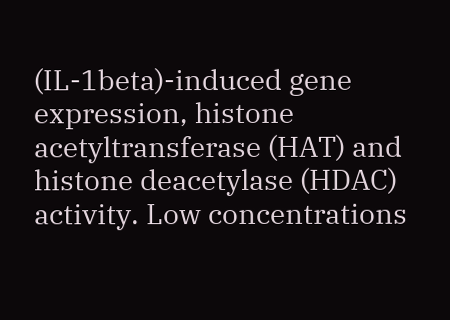(IL-1beta)-induced gene expression, histone acetyltransferase (HAT) and histone deacetylase (HDAC) activity. Low concentrations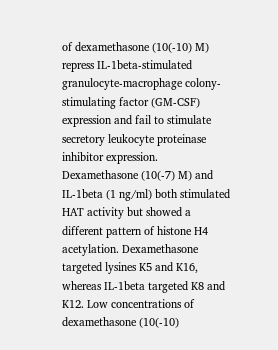of dexamethasone (10(-10) M) repress IL-1beta-stimulated granulocyte-macrophage colony-stimulating factor (GM-CSF) expression and fail to stimulate secretory leukocyte proteinase inhibitor expression. Dexamethasone (10(-7) M) and IL-1beta (1 ng/ml) both stimulated HAT activity but showed a different pattern of histone H4 acetylation. Dexamethasone targeted lysines K5 and K16, whereas IL-1beta targeted K8 and K12. Low concentrations of dexamethasone (10(-10)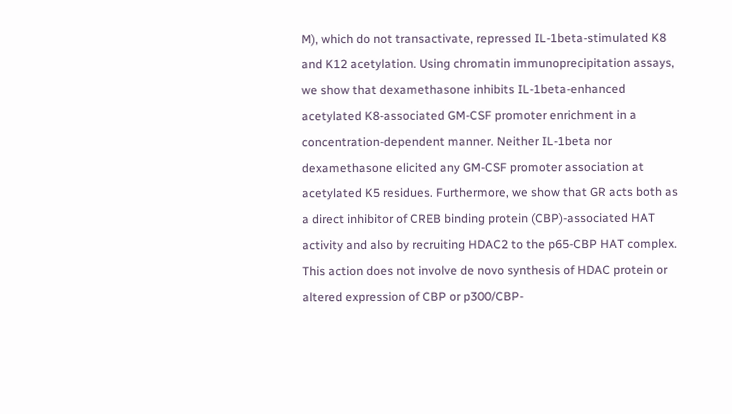M), which do not transactivate, repressed IL-1beta-stimulated K8 and K12 acetylation. Using chromatin immunoprecipitation assays, we show that dexamethasone inhibits IL-1beta-enhanced acetylated K8-associated GM-CSF promoter enrichment in a concentration-dependent manner. Neither IL-1beta nor dexamethasone elicited any GM-CSF promoter association at acetylated K5 residues. Furthermore, we show that GR acts both as a direct inhibitor of CREB binding protein (CBP)-associated HAT activity and also by recruiting HDAC2 to the p65-CBP HAT complex. This action does not involve de novo synthesis of HDAC protein or altered expression of CBP or p300/CBP-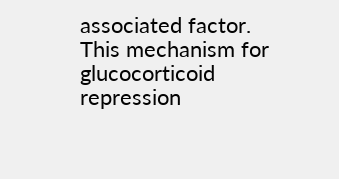associated factor. This mechanism for glucocorticoid repression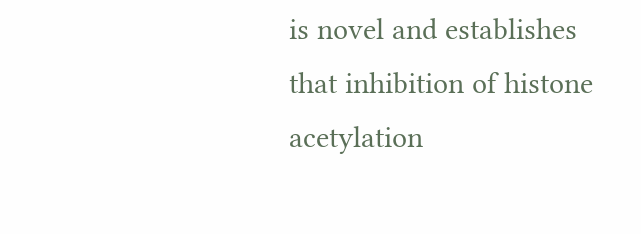is novel and establishes that inhibition of histone acetylation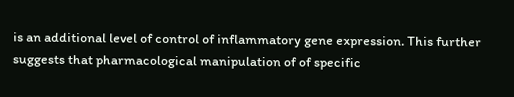is an additional level of control of inflammatory gene expression. This further suggests that pharmacological manipulation of of specific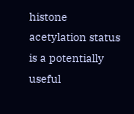histone acetylation status is a potentially useful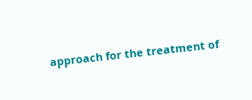approach for the treatment of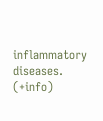inflammatory diseases.  (+info)